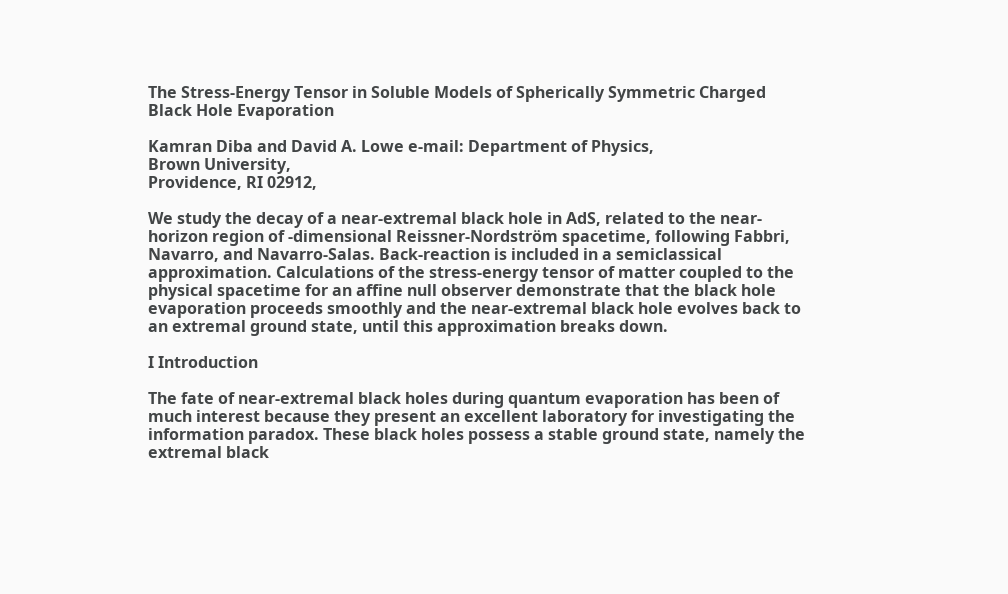The Stress-Energy Tensor in Soluble Models of Spherically Symmetric Charged Black Hole Evaporation

Kamran Diba and David A. Lowe e-mail: Department of Physics,
Brown University,
Providence, RI 02912,

We study the decay of a near-extremal black hole in AdS, related to the near-horizon region of -dimensional Reissner-Nordström spacetime, following Fabbri, Navarro, and Navarro-Salas. Back-reaction is included in a semiclassical approximation. Calculations of the stress-energy tensor of matter coupled to the physical spacetime for an affine null observer demonstrate that the black hole evaporation proceeds smoothly and the near-extremal black hole evolves back to an extremal ground state, until this approximation breaks down.

I Introduction

The fate of near-extremal black holes during quantum evaporation has been of much interest because they present an excellent laboratory for investigating the information paradox. These black holes possess a stable ground state, namely the extremal black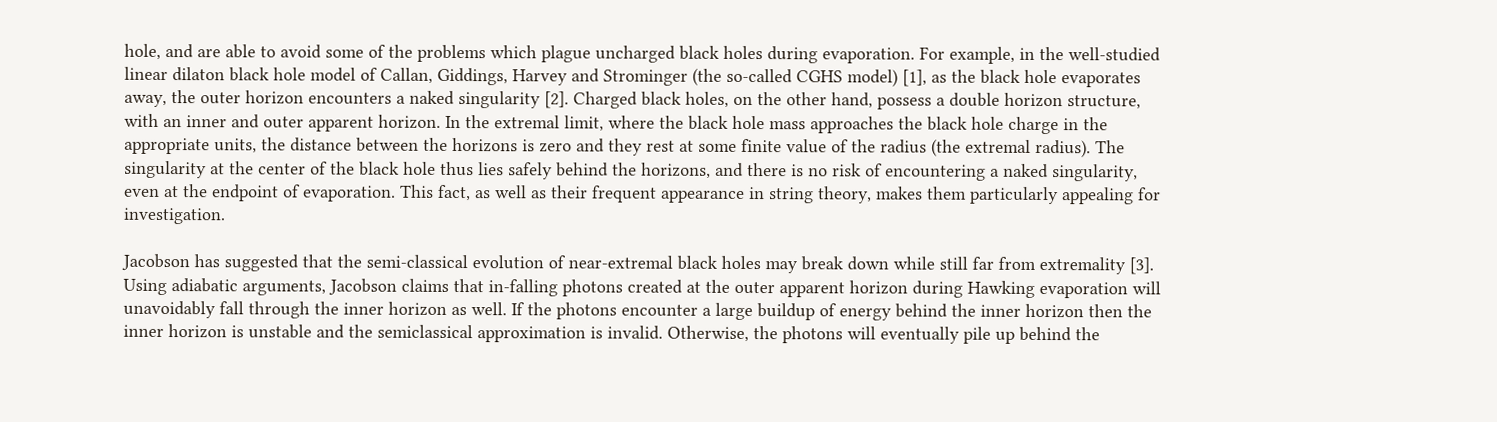hole, and are able to avoid some of the problems which plague uncharged black holes during evaporation. For example, in the well-studied linear dilaton black hole model of Callan, Giddings, Harvey and Strominger (the so-called CGHS model) [1], as the black hole evaporates away, the outer horizon encounters a naked singularity [2]. Charged black holes, on the other hand, possess a double horizon structure, with an inner and outer apparent horizon. In the extremal limit, where the black hole mass approaches the black hole charge in the appropriate units, the distance between the horizons is zero and they rest at some finite value of the radius (the extremal radius). The singularity at the center of the black hole thus lies safely behind the horizons, and there is no risk of encountering a naked singularity, even at the endpoint of evaporation. This fact, as well as their frequent appearance in string theory, makes them particularly appealing for investigation.

Jacobson has suggested that the semi-classical evolution of near-extremal black holes may break down while still far from extremality [3]. Using adiabatic arguments, Jacobson claims that in-falling photons created at the outer apparent horizon during Hawking evaporation will unavoidably fall through the inner horizon as well. If the photons encounter a large buildup of energy behind the inner horizon then the inner horizon is unstable and the semiclassical approximation is invalid. Otherwise, the photons will eventually pile up behind the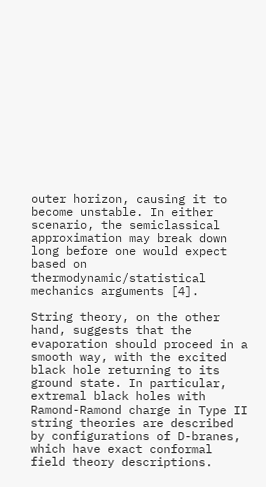outer horizon, causing it to become unstable. In either scenario, the semiclassical approximation may break down long before one would expect based on thermodynamic/statistical mechanics arguments [4].

String theory, on the other hand, suggests that the evaporation should proceed in a smooth way, with the excited black hole returning to its ground state. In particular, extremal black holes with Ramond-Ramond charge in Type II string theories are described by configurations of D-branes, which have exact conformal field theory descriptions.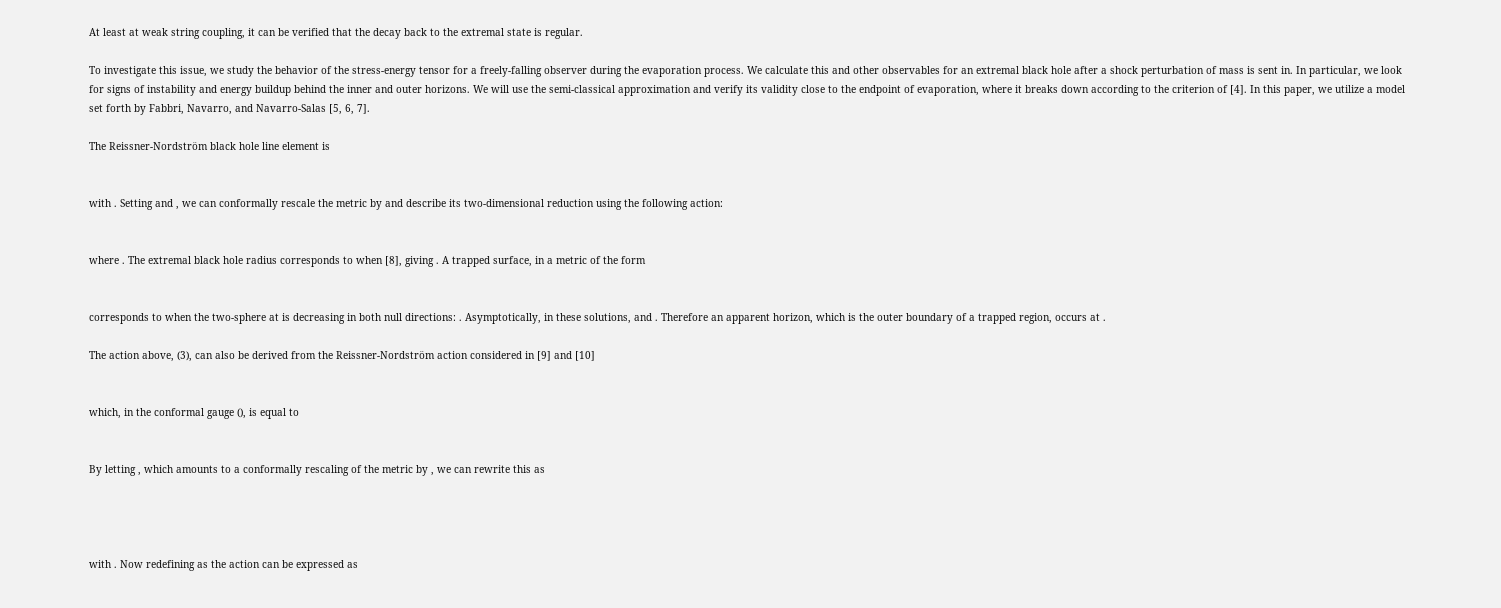At least at weak string coupling, it can be verified that the decay back to the extremal state is regular.

To investigate this issue, we study the behavior of the stress-energy tensor for a freely-falling observer during the evaporation process. We calculate this and other observables for an extremal black hole after a shock perturbation of mass is sent in. In particular, we look for signs of instability and energy buildup behind the inner and outer horizons. We will use the semi-classical approximation and verify its validity close to the endpoint of evaporation, where it breaks down according to the criterion of [4]. In this paper, we utilize a model set forth by Fabbri, Navarro, and Navarro-Salas [5, 6, 7].

The Reissner-Nordström black hole line element is


with . Setting and , we can conformally rescale the metric by and describe its two-dimensional reduction using the following action:


where . The extremal black hole radius corresponds to when [8], giving . A trapped surface, in a metric of the form


corresponds to when the two-sphere at is decreasing in both null directions: . Asymptotically, in these solutions, and . Therefore an apparent horizon, which is the outer boundary of a trapped region, occurs at .

The action above, (3), can also be derived from the Reissner-Nordström action considered in [9] and [10]


which, in the conformal gauge (), is equal to


By letting , which amounts to a conformally rescaling of the metric by , we can rewrite this as




with . Now redefining as the action can be expressed as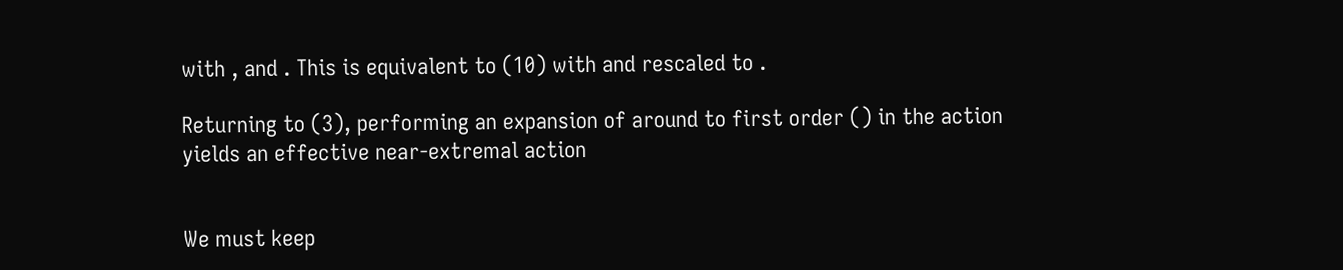with , and . This is equivalent to (10) with and rescaled to .

Returning to (3), performing an expansion of around to first order () in the action yields an effective near-extremal action


We must keep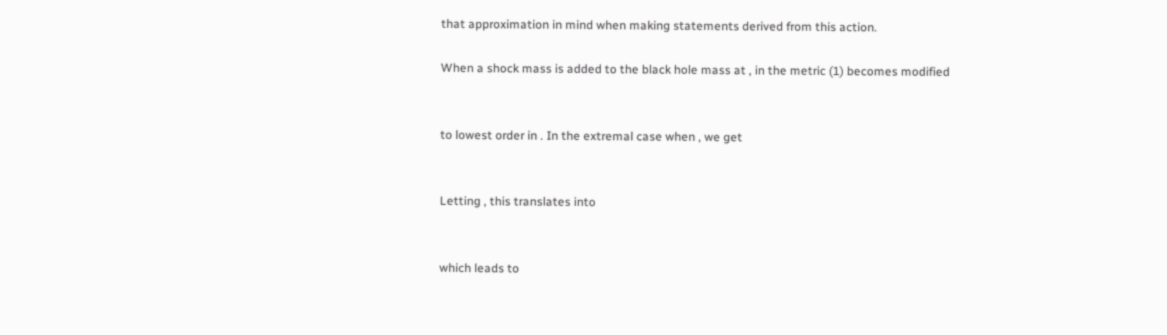that approximation in mind when making statements derived from this action.

When a shock mass is added to the black hole mass at , in the metric (1) becomes modified


to lowest order in . In the extremal case when , we get


Letting , this translates into


which leads to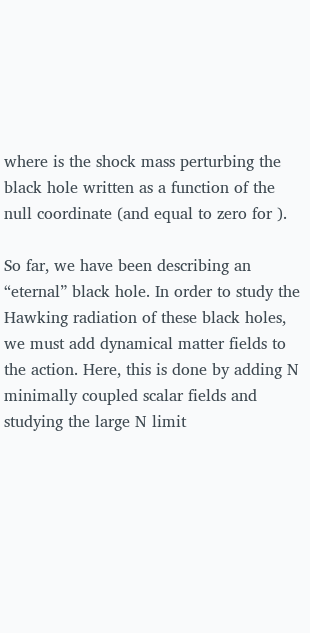where is the shock mass perturbing the black hole written as a function of the null coordinate (and equal to zero for ).

So far, we have been describing an “eternal” black hole. In order to study the Hawking radiation of these black holes, we must add dynamical matter fields to the action. Here, this is done by adding N minimally coupled scalar fields and studying the large N limit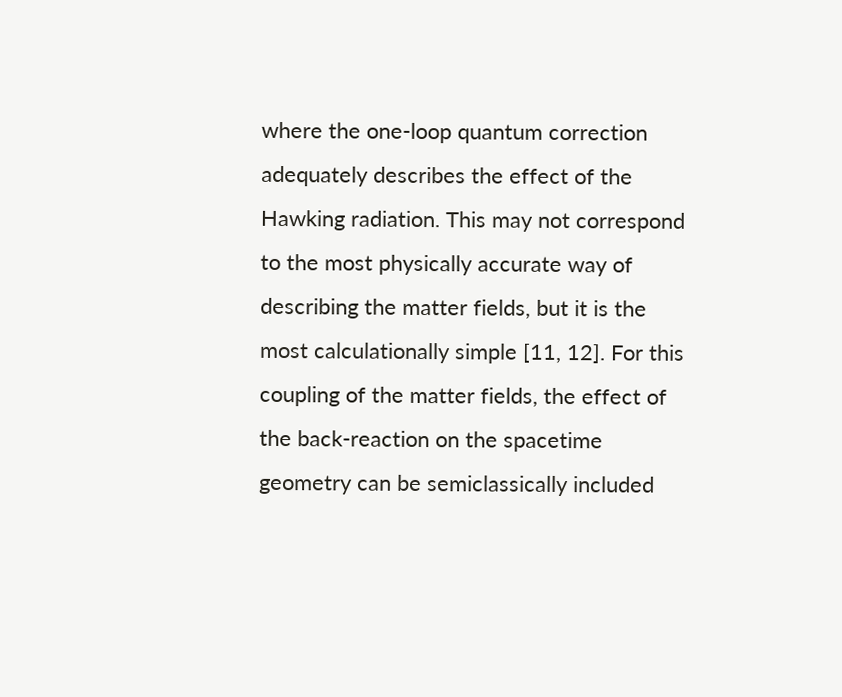where the one-loop quantum correction adequately describes the effect of the Hawking radiation. This may not correspond to the most physically accurate way of describing the matter fields, but it is the most calculationally simple [11, 12]. For this coupling of the matter fields, the effect of the back-reaction on the spacetime geometry can be semiclassically included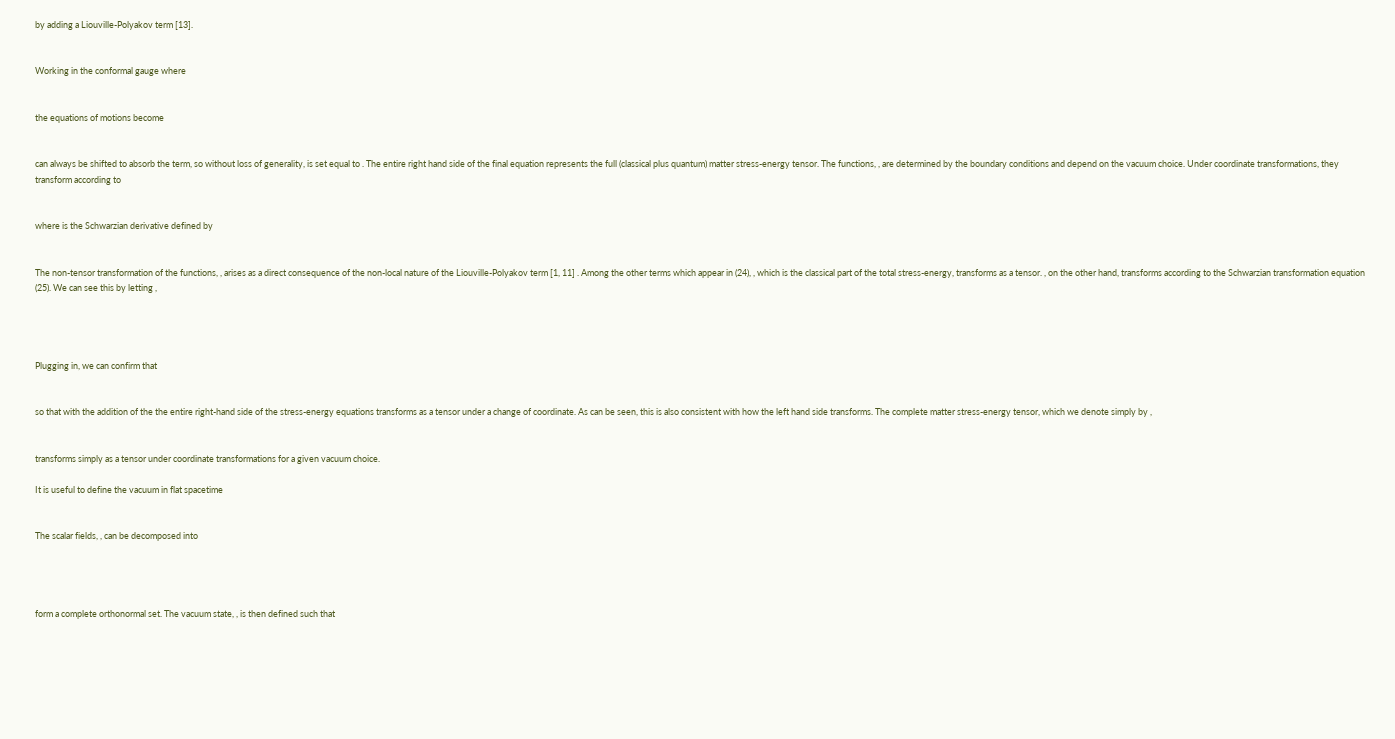by adding a Liouville-Polyakov term [13].


Working in the conformal gauge where


the equations of motions become


can always be shifted to absorb the term, so without loss of generality, is set equal to . The entire right hand side of the final equation represents the full (classical plus quantum) matter stress-energy tensor. The functions, , are determined by the boundary conditions and depend on the vacuum choice. Under coordinate transformations, they transform according to


where is the Schwarzian derivative defined by


The non-tensor transformation of the functions, , arises as a direct consequence of the non-local nature of the Liouville-Polyakov term [1, 11] . Among the other terms which appear in (24), , which is the classical part of the total stress-energy, transforms as a tensor. , on the other hand, transforms according to the Schwarzian transformation equation (25). We can see this by letting ,




Plugging in, we can confirm that


so that with the addition of the the entire right-hand side of the stress-energy equations transforms as a tensor under a change of coordinate. As can be seen, this is also consistent with how the left hand side transforms. The complete matter stress-energy tensor, which we denote simply by ,


transforms simply as a tensor under coordinate transformations for a given vacuum choice.

It is useful to define the vacuum in flat spacetime


The scalar fields, , can be decomposed into




form a complete orthonormal set. The vacuum state, , is then defined such that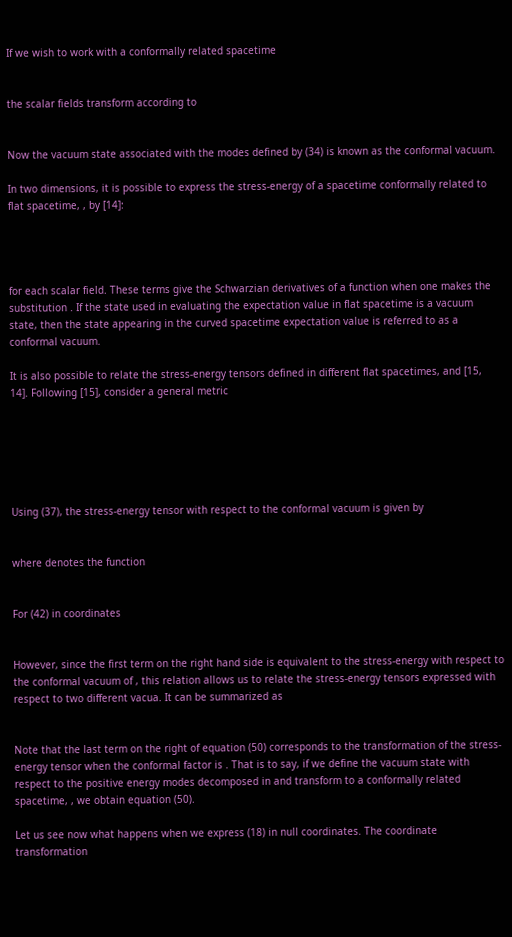If we wish to work with a conformally related spacetime


the scalar fields transform according to


Now the vacuum state associated with the modes defined by (34) is known as the conformal vacuum.

In two dimensions, it is possible to express the stress-energy of a spacetime conformally related to flat spacetime, , by [14]:




for each scalar field. These terms give the Schwarzian derivatives of a function when one makes the substitution . If the state used in evaluating the expectation value in flat spacetime is a vacuum state, then the state appearing in the curved spacetime expectation value is referred to as a conformal vacuum.

It is also possible to relate the stress-energy tensors defined in different flat spacetimes, and [15, 14]. Following [15], consider a general metric






Using (37), the stress-energy tensor with respect to the conformal vacuum is given by


where denotes the function


For (42) in coordinates


However, since the first term on the right hand side is equivalent to the stress-energy with respect to the conformal vacuum of , this relation allows us to relate the stress-energy tensors expressed with respect to two different vacua. It can be summarized as


Note that the last term on the right of equation (50) corresponds to the transformation of the stress-energy tensor when the conformal factor is . That is to say, if we define the vacuum state with respect to the positive energy modes decomposed in and transform to a conformally related spacetime, , we obtain equation (50).

Let us see now what happens when we express (18) in null coordinates. The coordinate transformation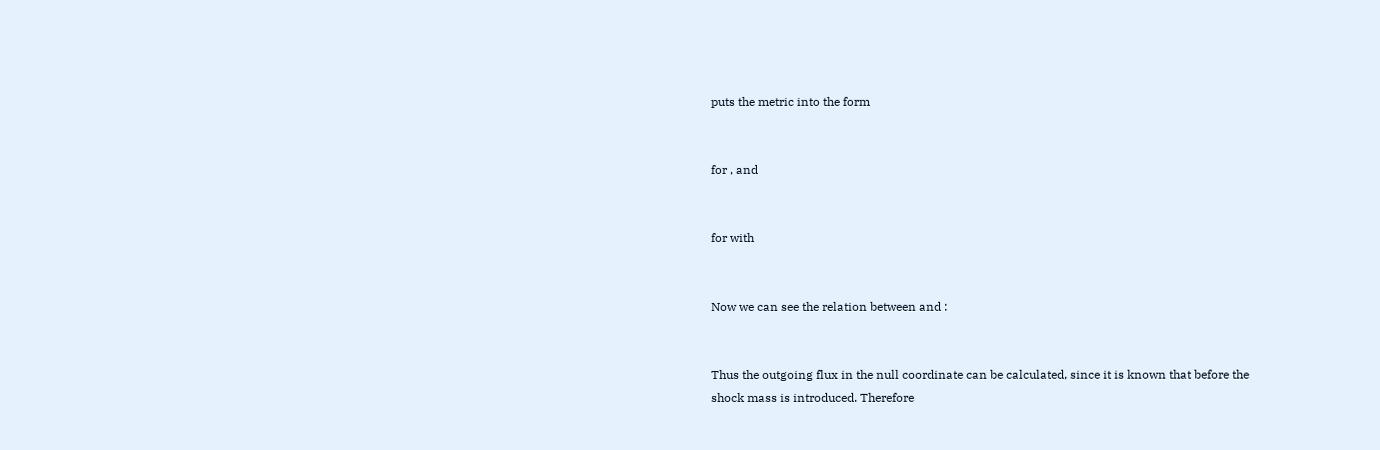puts the metric into the form


for , and


for with


Now we can see the relation between and :


Thus the outgoing flux in the null coordinate can be calculated, since it is known that before the shock mass is introduced. Therefore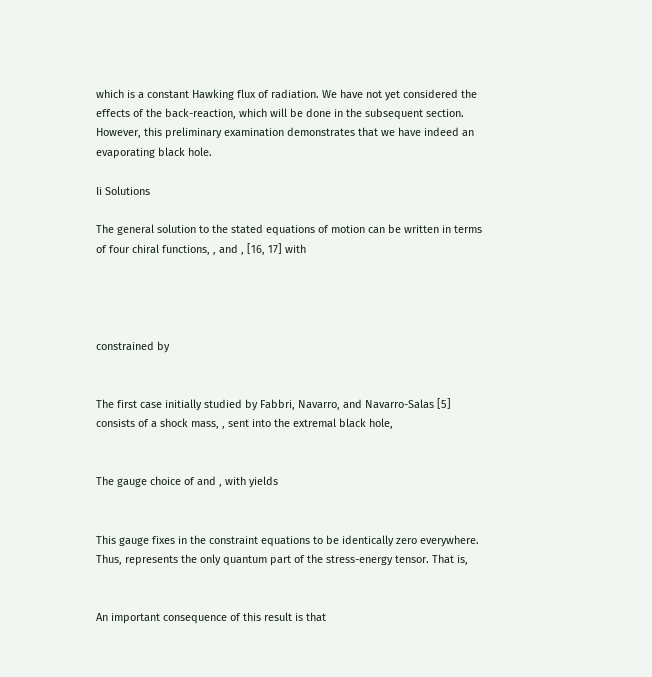which is a constant Hawking flux of radiation. We have not yet considered the effects of the back-reaction, which will be done in the subsequent section. However, this preliminary examination demonstrates that we have indeed an evaporating black hole.

Ii Solutions

The general solution to the stated equations of motion can be written in terms of four chiral functions, , and , [16, 17] with




constrained by


The first case initially studied by Fabbri, Navarro, and Navarro-Salas [5] consists of a shock mass, , sent into the extremal black hole,


The gauge choice of and , with yields


This gauge fixes in the constraint equations to be identically zero everywhere. Thus, represents the only quantum part of the stress-energy tensor. That is,


An important consequence of this result is that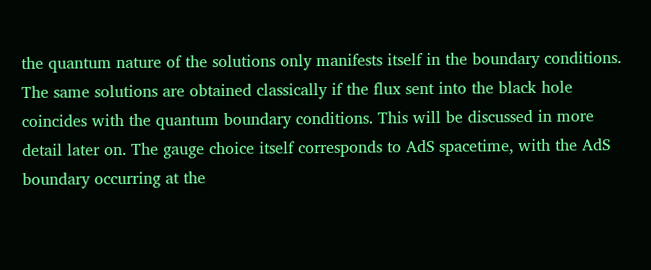the quantum nature of the solutions only manifests itself in the boundary conditions. The same solutions are obtained classically if the flux sent into the black hole coincides with the quantum boundary conditions. This will be discussed in more detail later on. The gauge choice itself corresponds to AdS spacetime, with the AdS boundary occurring at the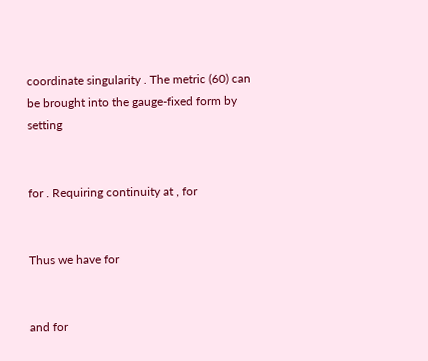coordinate singularity . The metric (60) can be brought into the gauge-fixed form by setting


for . Requiring continuity at , for


Thus we have for


and for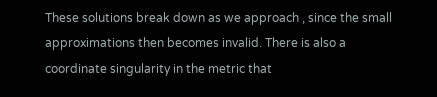These solutions break down as we approach , since the small approximations then becomes invalid. There is also a coordinate singularity in the metric that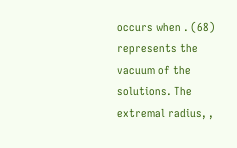occurs when . (68) represents the vacuum of the solutions. The extremal radius, ,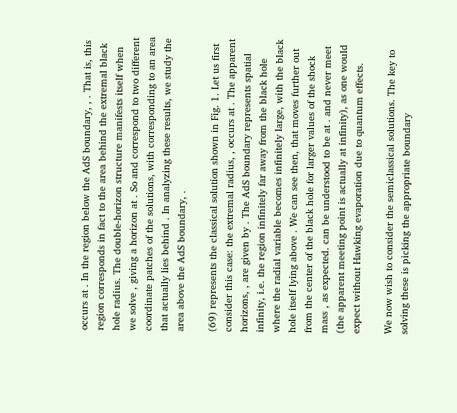occurs at . In the region below the AdS boundary, , . That is, this region corresponds in fact to the area behind the extremal black hole radius. The double-horizon structure manifests itself when we solve , giving a horizon at . So and correspond to two different coordinate patches of the solutions, with corresponding to an area that actually lies behind . In analyzing these results, we study the area above the AdS boundary, .

(69) represents the classical solution shown in Fig. 1. Let us first consider this case: the extremal radius, , occurs at . The apparent horizons, , are given by . The AdS boundary represents spatial infinity, i.e. the region infinitely far away from the black hole where the radial variable becomes infinitely large, with the black hole itself lying above . We can see then, that moves further out from the center of the black hole for larger values of the shock mass , as expected. can be understood to be at . and never meet (the apparent meeting point is actually at infinity), as one would expect without Hawking evaporation due to quantum effects.

We now wish to consider the semiclassical solutions. The key to solving these is picking the appropriate boundary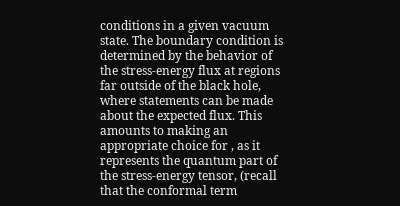conditions in a given vacuum state. The boundary condition is determined by the behavior of the stress-energy flux at regions far outside of the black hole, where statements can be made about the expected flux. This amounts to making an appropriate choice for , as it represents the quantum part of the stress-energy tensor, (recall that the conformal term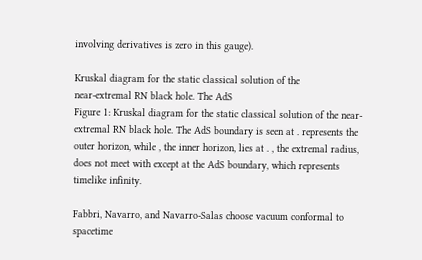involving derivatives is zero in this gauge).

Kruskal diagram for the static classical solution of the
near-extremal RN black hole. The AdS
Figure 1: Kruskal diagram for the static classical solution of the near-extremal RN black hole. The AdS boundary is seen at . represents the outer horizon, while , the inner horizon, lies at . , the extremal radius, does not meet with except at the AdS boundary, which represents timelike infinity.

Fabbri, Navarro, and Navarro-Salas choose vacuum conformal to spacetime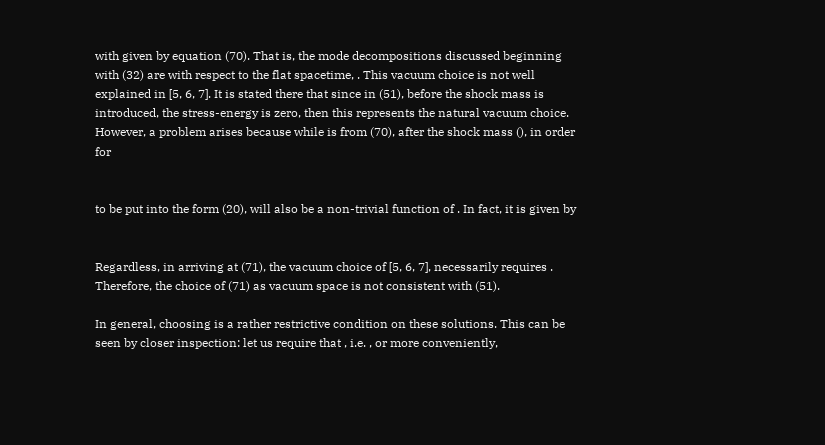with given by equation (70). That is, the mode decompositions discussed beginning with (32) are with respect to the flat spacetime, . This vacuum choice is not well explained in [5, 6, 7]. It is stated there that since in (51), before the shock mass is introduced, the stress-energy is zero, then this represents the natural vacuum choice. However, a problem arises because while is from (70), after the shock mass (), in order for


to be put into the form (20), will also be a non-trivial function of . In fact, it is given by


Regardless, in arriving at (71), the vacuum choice of [5, 6, 7], necessarily requires . Therefore, the choice of (71) as vacuum space is not consistent with (51).

In general, choosing is a rather restrictive condition on these solutions. This can be seen by closer inspection: let us require that , i.e. , or more conveniently,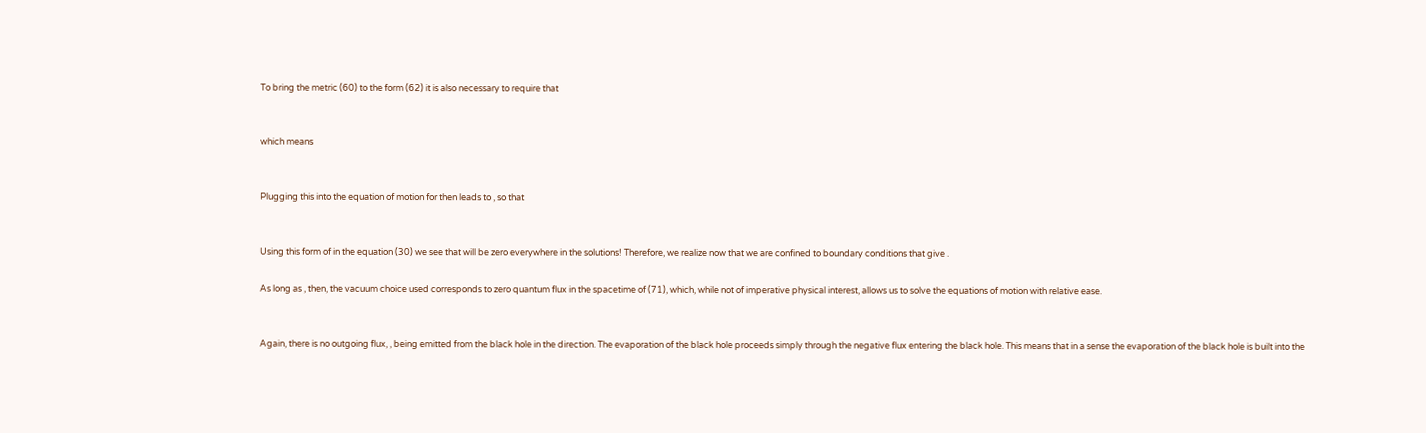To bring the metric (60) to the form (62) it is also necessary to require that


which means


Plugging this into the equation of motion for then leads to , so that


Using this form of in the equation (30) we see that will be zero everywhere in the solutions! Therefore, we realize now that we are confined to boundary conditions that give .

As long as , then, the vacuum choice used corresponds to zero quantum flux in the spacetime of (71), which, while not of imperative physical interest, allows us to solve the equations of motion with relative ease.


Again, there is no outgoing flux, , being emitted from the black hole in the direction. The evaporation of the black hole proceeds simply through the negative flux entering the black hole. This means that in a sense the evaporation of the black hole is built into the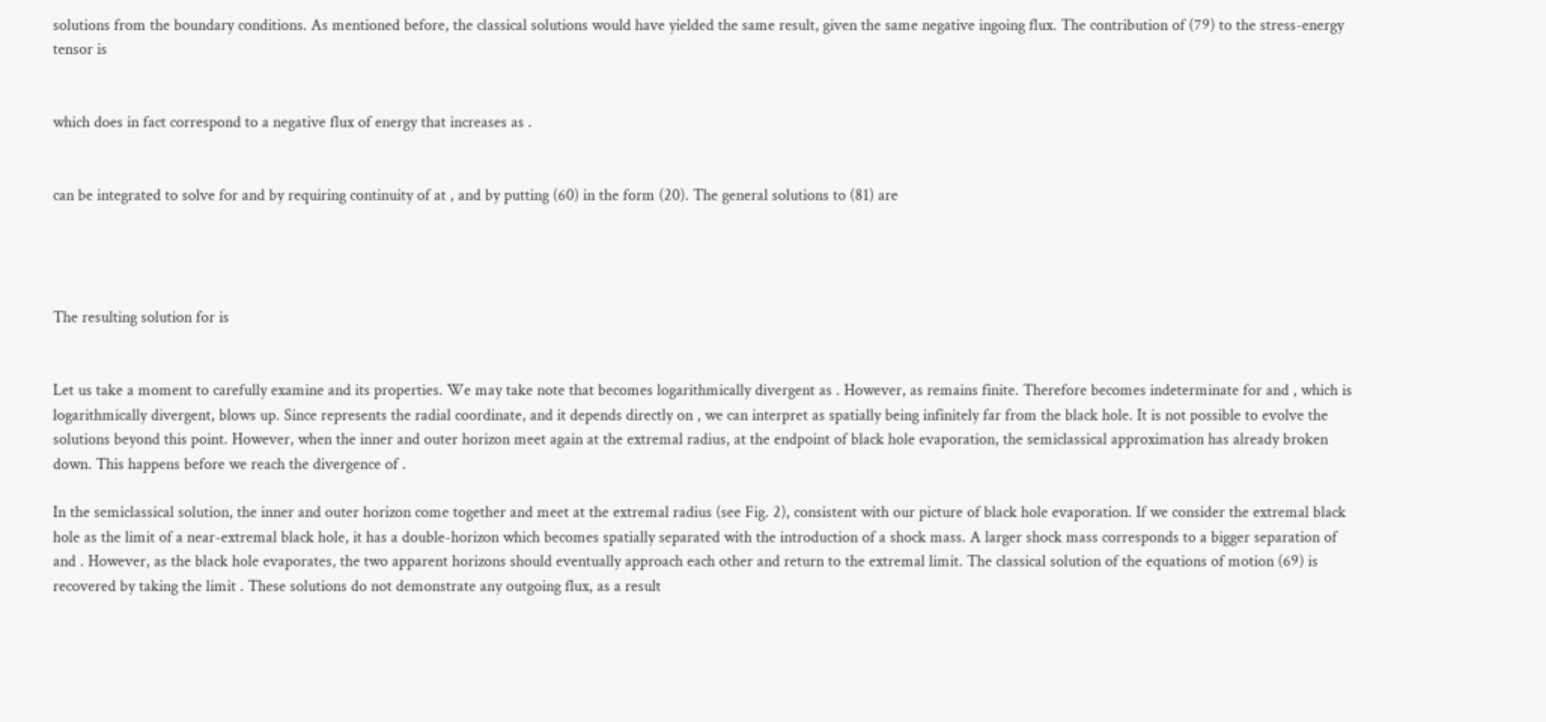solutions from the boundary conditions. As mentioned before, the classical solutions would have yielded the same result, given the same negative ingoing flux. The contribution of (79) to the stress-energy tensor is


which does in fact correspond to a negative flux of energy that increases as .


can be integrated to solve for and by requiring continuity of at , and by putting (60) in the form (20). The general solutions to (81) are




The resulting solution for is


Let us take a moment to carefully examine and its properties. We may take note that becomes logarithmically divergent as . However, as remains finite. Therefore becomes indeterminate for and , which is logarithmically divergent, blows up. Since represents the radial coordinate, and it depends directly on , we can interpret as spatially being infinitely far from the black hole. It is not possible to evolve the solutions beyond this point. However, when the inner and outer horizon meet again at the extremal radius, at the endpoint of black hole evaporation, the semiclassical approximation has already broken down. This happens before we reach the divergence of .

In the semiclassical solution, the inner and outer horizon come together and meet at the extremal radius (see Fig. 2), consistent with our picture of black hole evaporation. If we consider the extremal black hole as the limit of a near-extremal black hole, it has a double-horizon which becomes spatially separated with the introduction of a shock mass. A larger shock mass corresponds to a bigger separation of and . However, as the black hole evaporates, the two apparent horizons should eventually approach each other and return to the extremal limit. The classical solution of the equations of motion (69) is recovered by taking the limit . These solutions do not demonstrate any outgoing flux, as a result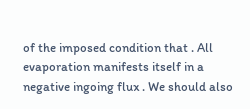of the imposed condition that . All evaporation manifests itself in a negative ingoing flux . We should also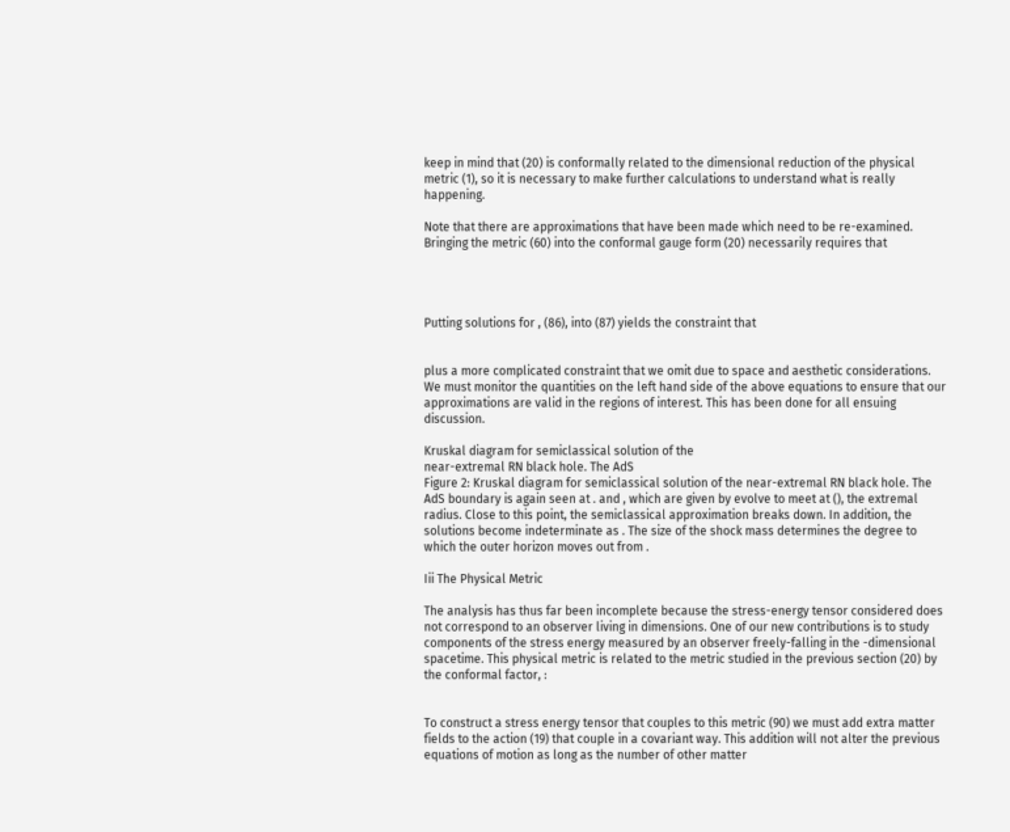keep in mind that (20) is conformally related to the dimensional reduction of the physical metric (1), so it is necessary to make further calculations to understand what is really happening.

Note that there are approximations that have been made which need to be re-examined. Bringing the metric (60) into the conformal gauge form (20) necessarily requires that




Putting solutions for , (86), into (87) yields the constraint that


plus a more complicated constraint that we omit due to space and aesthetic considerations. We must monitor the quantities on the left hand side of the above equations to ensure that our approximations are valid in the regions of interest. This has been done for all ensuing discussion.

Kruskal diagram for semiclassical solution of the
near-extremal RN black hole. The AdS
Figure 2: Kruskal diagram for semiclassical solution of the near-extremal RN black hole. The AdS boundary is again seen at . and , which are given by evolve to meet at (), the extremal radius. Close to this point, the semiclassical approximation breaks down. In addition, the solutions become indeterminate as . The size of the shock mass determines the degree to which the outer horizon moves out from .

Iii The Physical Metric

The analysis has thus far been incomplete because the stress-energy tensor considered does not correspond to an observer living in dimensions. One of our new contributions is to study components of the stress energy measured by an observer freely-falling in the -dimensional spacetime. This physical metric is related to the metric studied in the previous section (20) by the conformal factor, :


To construct a stress energy tensor that couples to this metric (90) we must add extra matter fields to the action (19) that couple in a covariant way. This addition will not alter the previous equations of motion as long as the number of other matter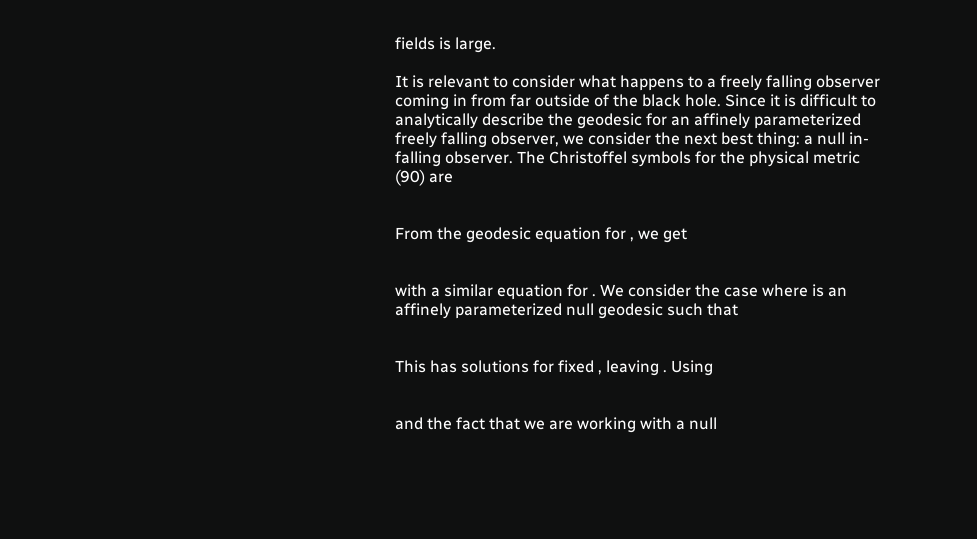fields is large.

It is relevant to consider what happens to a freely falling observer coming in from far outside of the black hole. Since it is difficult to analytically describe the geodesic for an affinely parameterized freely falling observer, we consider the next best thing: a null in-falling observer. The Christoffel symbols for the physical metric (90) are


From the geodesic equation for , we get


with a similar equation for . We consider the case where is an affinely parameterized null geodesic such that


This has solutions for fixed , leaving . Using


and the fact that we are working with a null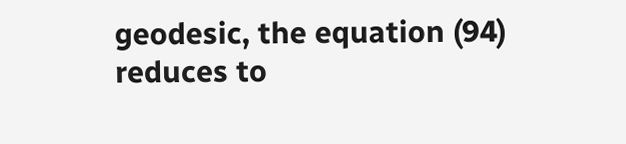geodesic, the equation (94) reduces to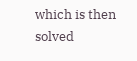which is then solved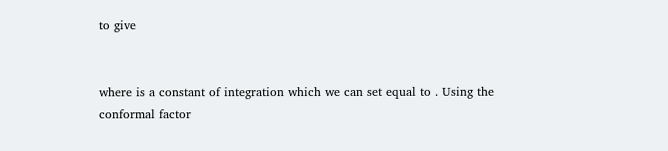to give


where is a constant of integration which we can set equal to . Using the conformal factor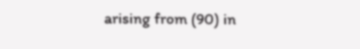arising from (90) in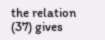the relation (37) gives